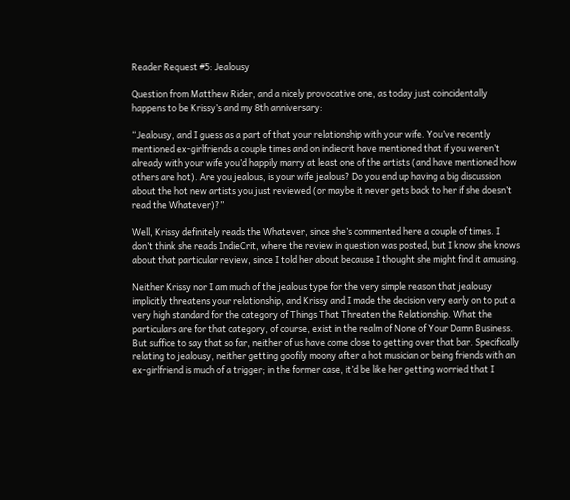Reader Request #5: Jealousy

Question from Matthew Rider, and a nicely provocative one, as today just coincidentally happens to be Krissy’s and my 8th anniversary:

“Jealousy, and I guess as a part of that your relationship with your wife. You’ve recently mentioned ex-girlfriends a couple times and on indiecrit have mentioned that if you weren’t already with your wife you’d happily marry at least one of the artists (and have mentioned how others are hot). Are you jealous, is your wife jealous? Do you end up having a big discussion about the hot new artists you just reviewed (or maybe it never gets back to her if she doesn’t read the Whatever)?”

Well, Krissy definitely reads the Whatever, since she’s commented here a couple of times. I don’t think she reads IndieCrit, where the review in question was posted, but I know she knows about that particular review, since I told her about because I thought she might find it amusing.

Neither Krissy nor I am much of the jealous type for the very simple reason that jealousy implicitly threatens your relationship, and Krissy and I made the decision very early on to put a very high standard for the category of Things That Threaten the Relationship. What the particulars are for that category, of course, exist in the realm of None of Your Damn Business. But suffice to say that so far, neither of us have come close to getting over that bar. Specifically relating to jealousy, neither getting goofily moony after a hot musician or being friends with an ex-girlfriend is much of a trigger; in the former case, it’d be like her getting worried that I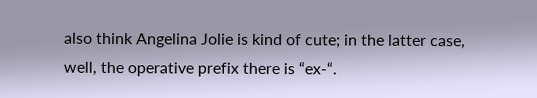also think Angelina Jolie is kind of cute; in the latter case, well, the operative prefix there is “ex-“.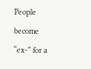People become “ex-” for a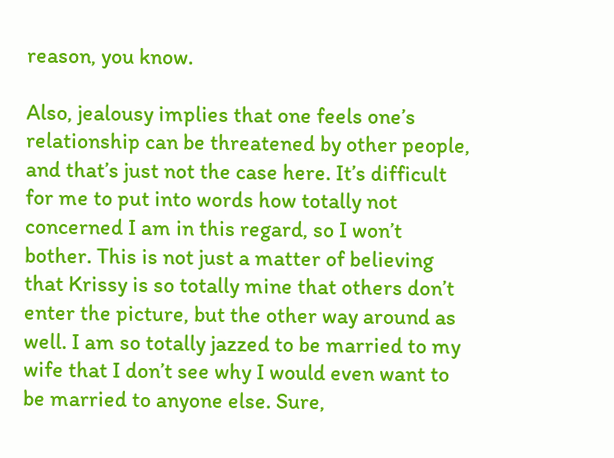reason, you know.

Also, jealousy implies that one feels one’s relationship can be threatened by other people, and that’s just not the case here. It’s difficult for me to put into words how totally not concerned I am in this regard, so I won’t bother. This is not just a matter of believing that Krissy is so totally mine that others don’t enter the picture, but the other way around as well. I am so totally jazzed to be married to my wife that I don’t see why I would even want to be married to anyone else. Sure,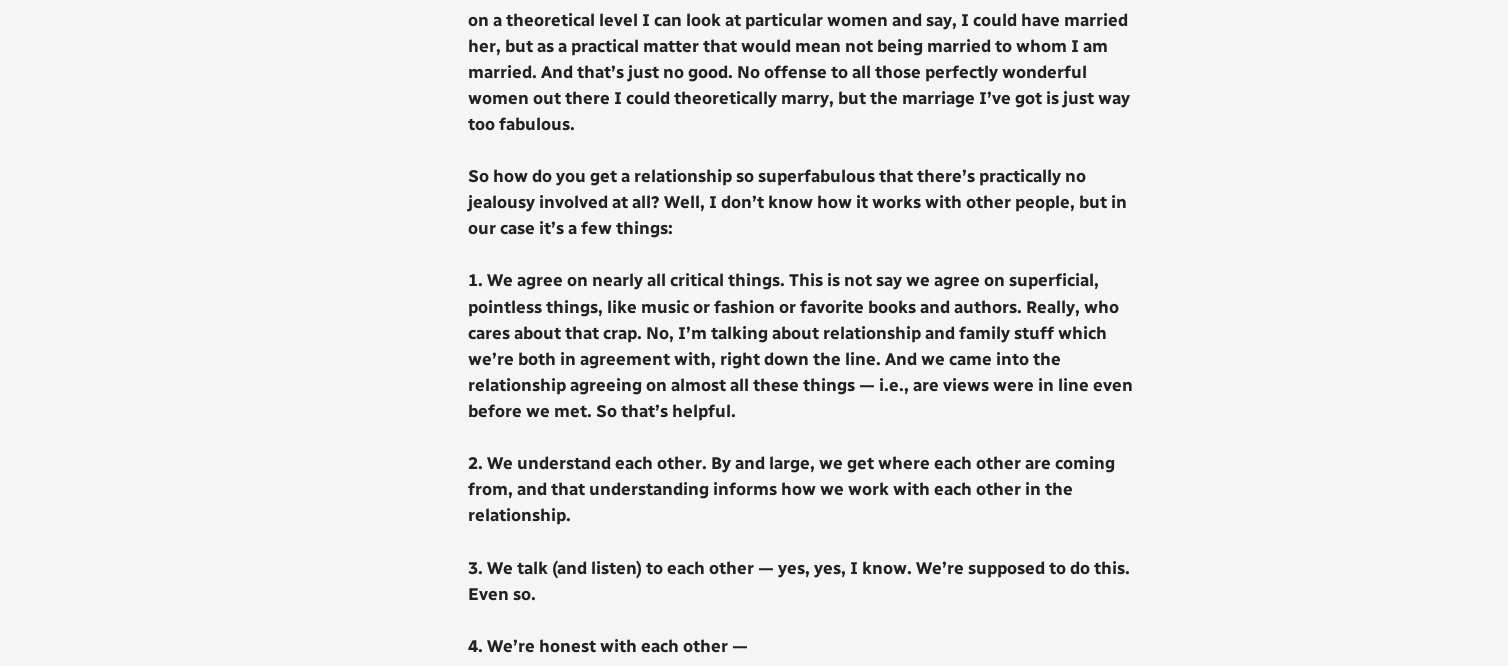on a theoretical level I can look at particular women and say, I could have married her, but as a practical matter that would mean not being married to whom I am married. And that’s just no good. No offense to all those perfectly wonderful women out there I could theoretically marry, but the marriage I’ve got is just way too fabulous.

So how do you get a relationship so superfabulous that there’s practically no jealousy involved at all? Well, I don’t know how it works with other people, but in our case it’s a few things:

1. We agree on nearly all critical things. This is not say we agree on superficial, pointless things, like music or fashion or favorite books and authors. Really, who cares about that crap. No, I’m talking about relationship and family stuff which we’re both in agreement with, right down the line. And we came into the relationship agreeing on almost all these things — i.e., are views were in line even before we met. So that’s helpful.

2. We understand each other. By and large, we get where each other are coming from, and that understanding informs how we work with each other in the relationship.

3. We talk (and listen) to each other — yes, yes, I know. We’re supposed to do this. Even so.

4. We’re honest with each other —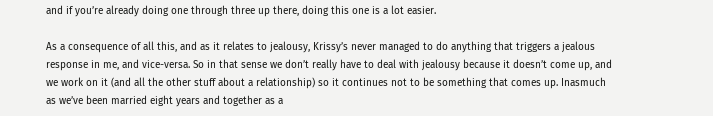and if you’re already doing one through three up there, doing this one is a lot easier.

As a consequence of all this, and as it relates to jealousy, Krissy’s never managed to do anything that triggers a jealous response in me, and vice-versa. So in that sense we don’t really have to deal with jealousy because it doesn’t come up, and we work on it (and all the other stuff about a relationship) so it continues not to be something that comes up. Inasmuch as we’ve been married eight years and together as a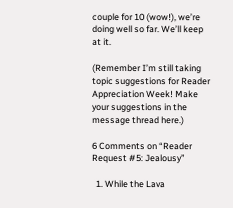couple for 10 (wow!), we’re doing well so far. We’ll keep at it.

(Remember I’m still taking topic suggestions for Reader Appreciation Week! Make your suggestions in the message thread here.)

6 Comments on “Reader Request #5: Jealousy”

  1. While the Lava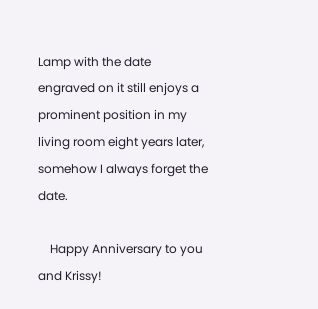Lamp with the date engraved on it still enjoys a prominent position in my living room eight years later, somehow I always forget the date.

    Happy Anniversary to you and Krissy!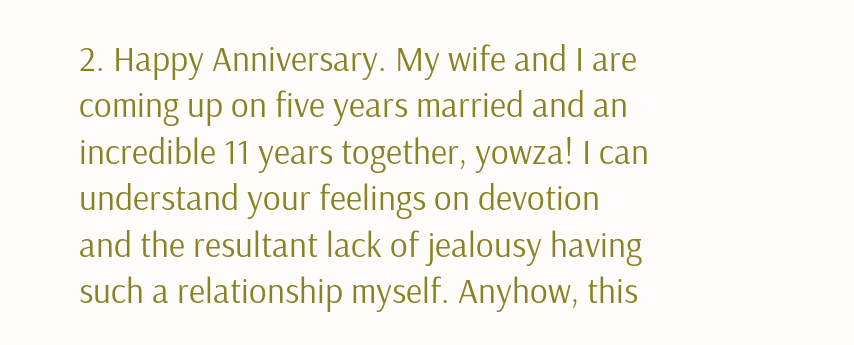2. Happy Anniversary. My wife and I are coming up on five years married and an incredible 11 years together, yowza! I can understand your feelings on devotion and the resultant lack of jealousy having such a relationship myself. Anyhow, this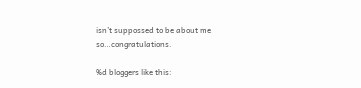isn’t suppossed to be about me so…congratulations.

%d bloggers like this: